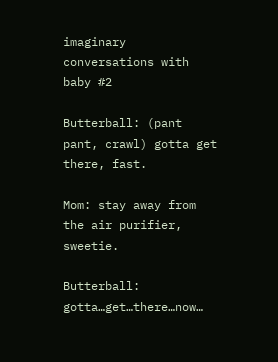imaginary conversations with baby #2

Butterball: (pant pant, crawl) gotta get there, fast.

Mom: stay away from the air purifier, sweetie.

Butterball: gotta…get…there…now…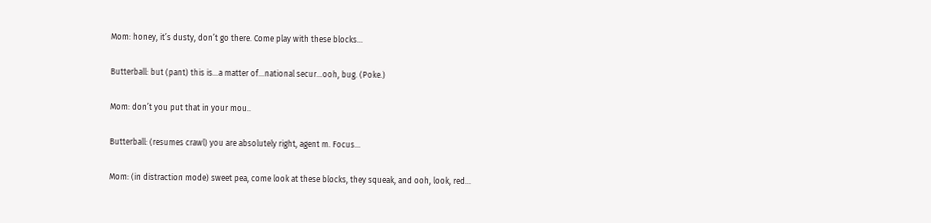Mom: honey, it’s dusty, don’t go there. Come play with these blocks…

Butterball: but (pant) this is…a matter of…national secur…ooh, bug. (Poke.)

Mom: don’t you put that in your mou..

Butterball: (resumes crawl) you are absolutely right, agent m. Focus…

Mom: (in distraction mode) sweet pea, come look at these blocks, they squeak, and ooh, look, red…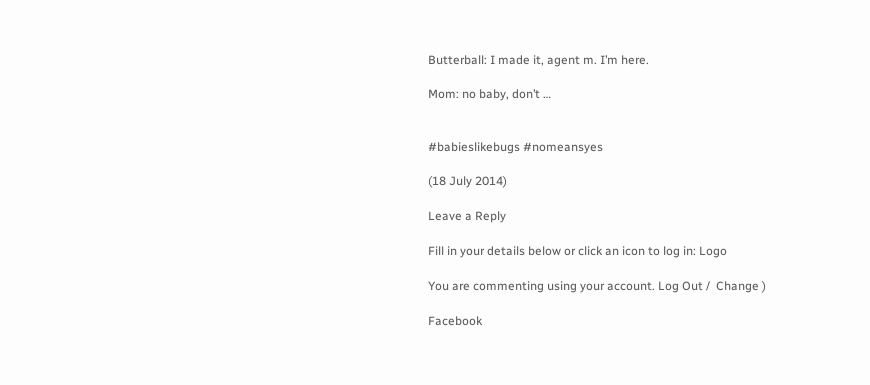Butterball: I made it, agent m. I’m here.

Mom: no baby, don’t …


#babieslikebugs #nomeansyes

(18 July 2014)

Leave a Reply

Fill in your details below or click an icon to log in: Logo

You are commenting using your account. Log Out /  Change )

Facebook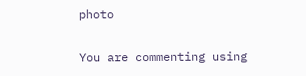photo

You are commenting using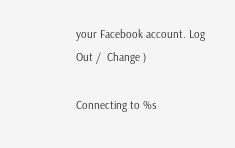your Facebook account. Log Out /  Change )

Connecting to %s